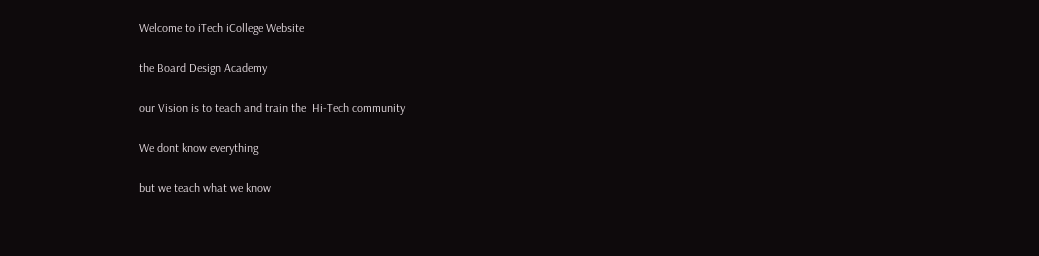Welcome to iTech iCollege Website

the Board Design Academy

our Vision is to teach and train the  Hi-Tech community

We dont know everything

but we teach what we know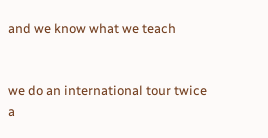and we know what we teach


we do an international tour twice a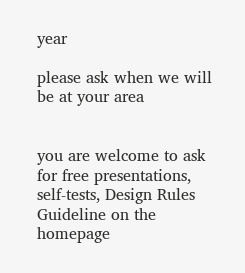year

please ask when we will be at your area


you are welcome to ask for free presentations, self-tests, Design Rules Guideline on the homepage